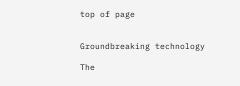top of page


Groundbreaking technology

The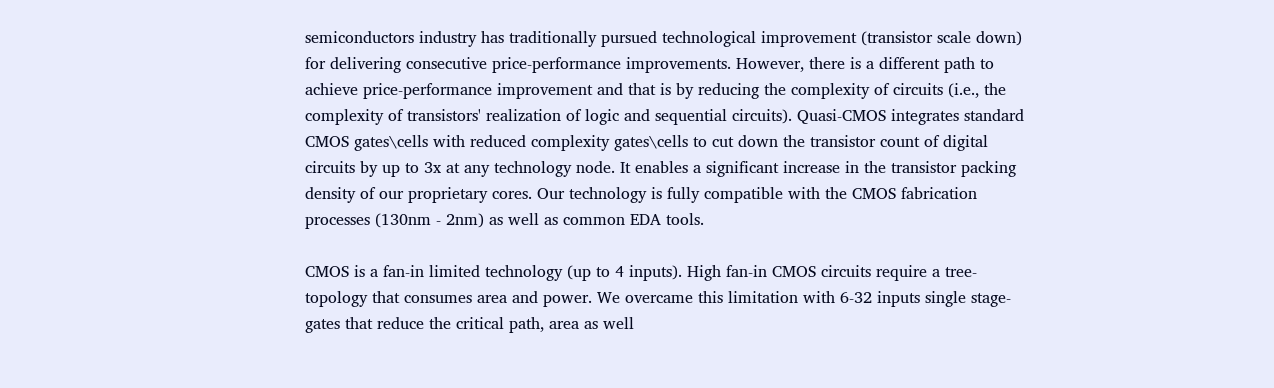semiconductors industry has traditionally pursued technological improvement (transistor scale down) for delivering consecutive price-performance improvements. However, there is a different path to achieve price-performance improvement and that is by reducing the complexity of circuits (i.e., the complexity of transistors' realization of logic and sequential circuits). Quasi-CMOS integrates standard CMOS gates\cells with reduced complexity gates\cells to cut down the transistor count of digital circuits by up to 3x at any technology node. It enables a significant increase in the transistor packing density of our proprietary cores. Our technology is fully compatible with the CMOS fabrication processes (130nm - 2nm) as well as common EDA tools.

CMOS is a fan-in limited technology (up to 4 inputs). High fan-in CMOS circuits require a tree-topology that consumes area and power. We overcame this limitation with 6-32 inputs single stage-gates that reduce the critical path, area as well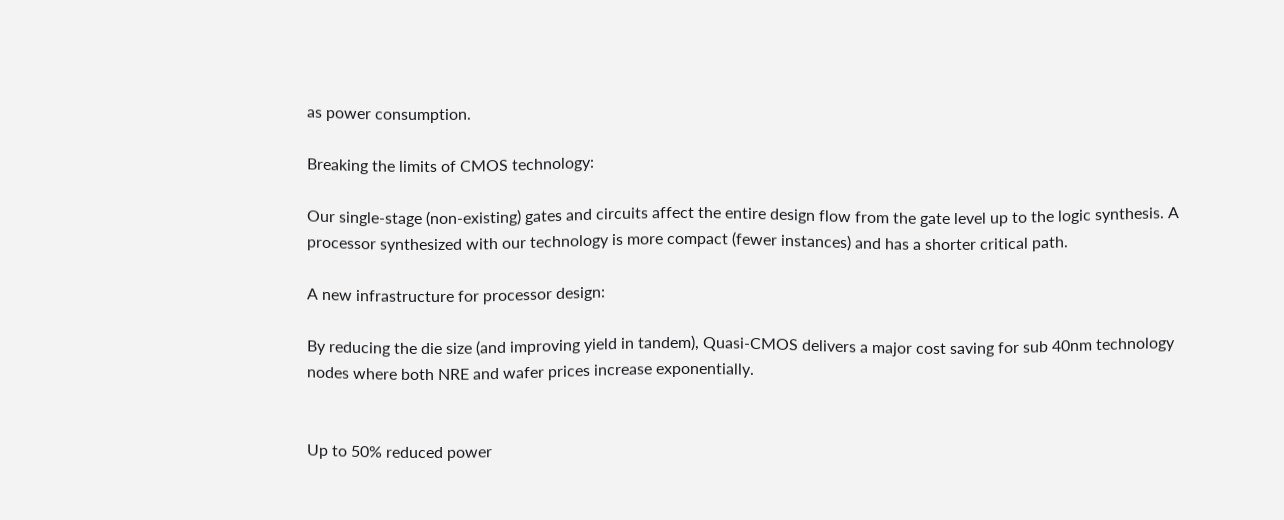as power consumption.

Breaking the limits of CMOS technology:

Our single-stage (non-existing) gates and circuits affect the entire design flow from the gate level up to the logic synthesis. A processor synthesized with our technology is more compact (fewer instances) and has a shorter critical path.

A new infrastructure for processor design:

By reducing the die size (and improving yield in tandem), Quasi-CMOS delivers a major cost saving for sub 40nm technology nodes where both NRE and wafer prices increase exponentially.


Up to 50% reduced power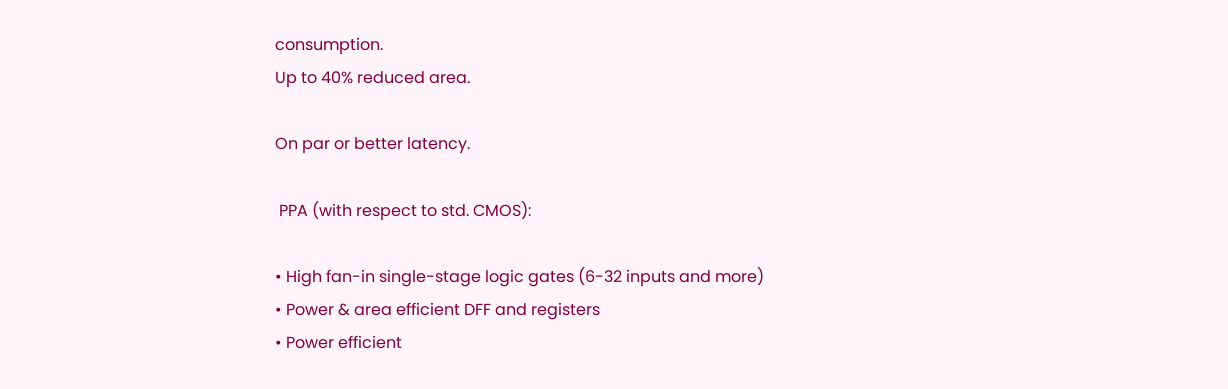consumption.
Up to 40% reduced area.

On par or better latency.

 PPA (with respect to std. CMOS):

• High fan-in single-stage logic gates (6-32 inputs and more)
• Power & area efficient DFF and registers
• Power efficient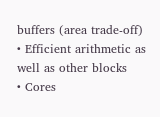buffers (area trade-off)
• Efficient arithmetic as well as other blocks
• Cores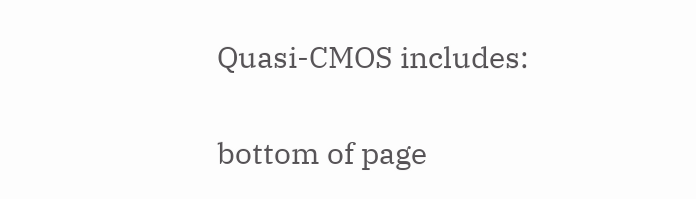Quasi-CMOS includes:

bottom of page